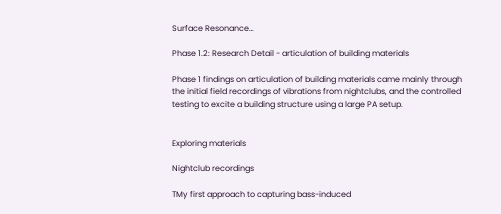Surface Resonance…

Phase 1.2: Research Detail - articulation of building materials

Phase 1 findings on articulation of building materials came mainly through the initial field recordings of vibrations from nightclubs, and the controlled testing to excite a building structure using a large PA setup.


Exploring materials

Nightclub recordings

TMy first approach to capturing bass-induced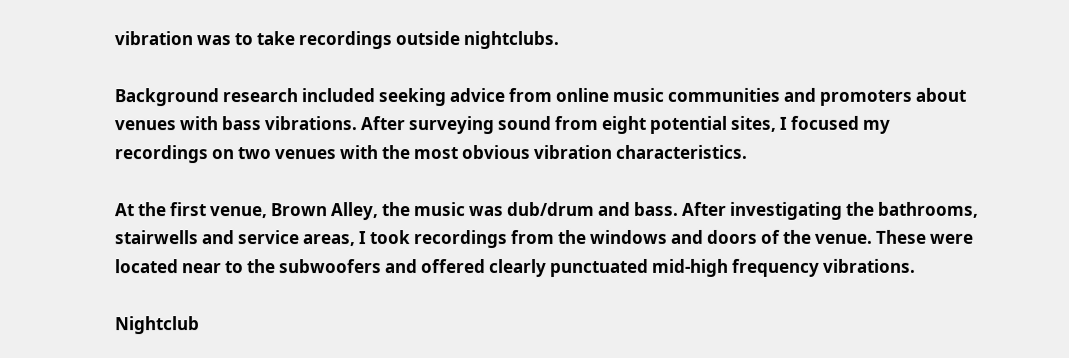vibration was to take recordings outside nightclubs.

Background research included seeking advice from online music communities and promoters about venues with bass vibrations. After surveying sound from eight potential sites, I focused my recordings on two venues with the most obvious vibration characteristics.

At the first venue, Brown Alley, the music was dub/drum and bass. After investigating the bathrooms, stairwells and service areas, I took recordings from the windows and doors of the venue. These were located near to the subwoofers and offered clearly punctuated mid-high frequency vibrations.

Nightclub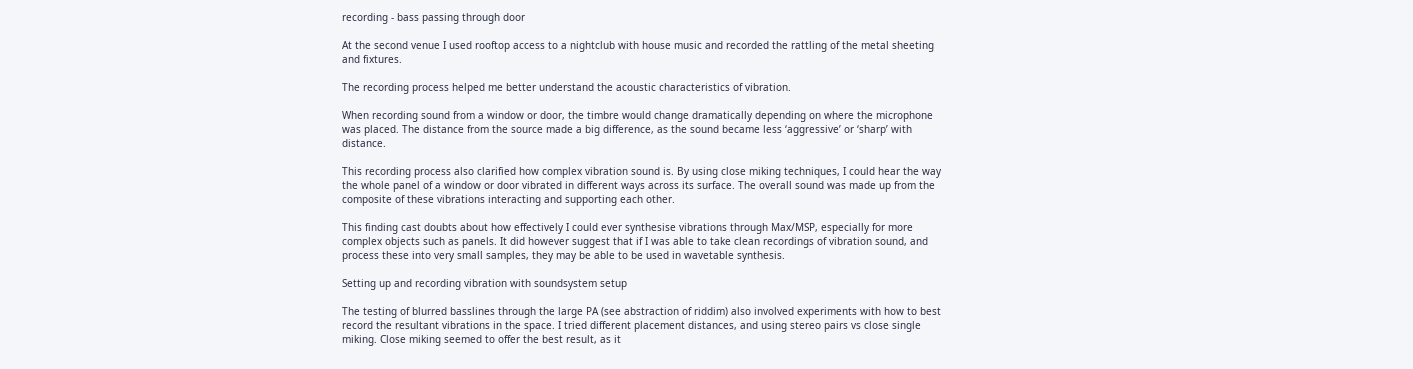recording - bass passing through door

At the second venue I used rooftop access to a nightclub with house music and recorded the rattling of the metal sheeting and fixtures.

The recording process helped me better understand the acoustic characteristics of vibration.

When recording sound from a window or door, the timbre would change dramatically depending on where the microphone was placed. The distance from the source made a big difference, as the sound became less ‘aggressive’ or ‘sharp’ with distance.

This recording process also clarified how complex vibration sound is. By using close miking techniques, I could hear the way the whole panel of a window or door vibrated in different ways across its surface. The overall sound was made up from the composite of these vibrations interacting and supporting each other.

This finding cast doubts about how effectively I could ever synthesise vibrations through Max/MSP, especially for more complex objects such as panels. It did however suggest that if I was able to take clean recordings of vibration sound, and process these into very small samples, they may be able to be used in wavetable synthesis.

Setting up and recording vibration with soundsystem setup

The testing of blurred basslines through the large PA (see abstraction of riddim) also involved experiments with how to best record the resultant vibrations in the space. I tried different placement distances, and using stereo pairs vs close single miking. Close miking seemed to offer the best result, as it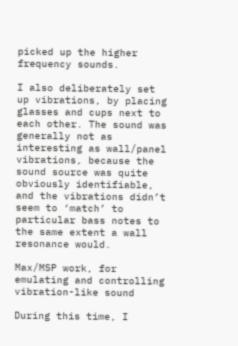picked up the higher frequency sounds.

I also deliberately set up vibrations, by placing glasses and cups next to each other. The sound was generally not as interesting as wall/panel vibrations, because the sound source was quite obviously identifiable, and the vibrations didn’t seem to ‘match’ to particular bass notes to the same extent a wall resonance would.

Max/MSP work, for emulating and controlling vibration-like sound

During this time, I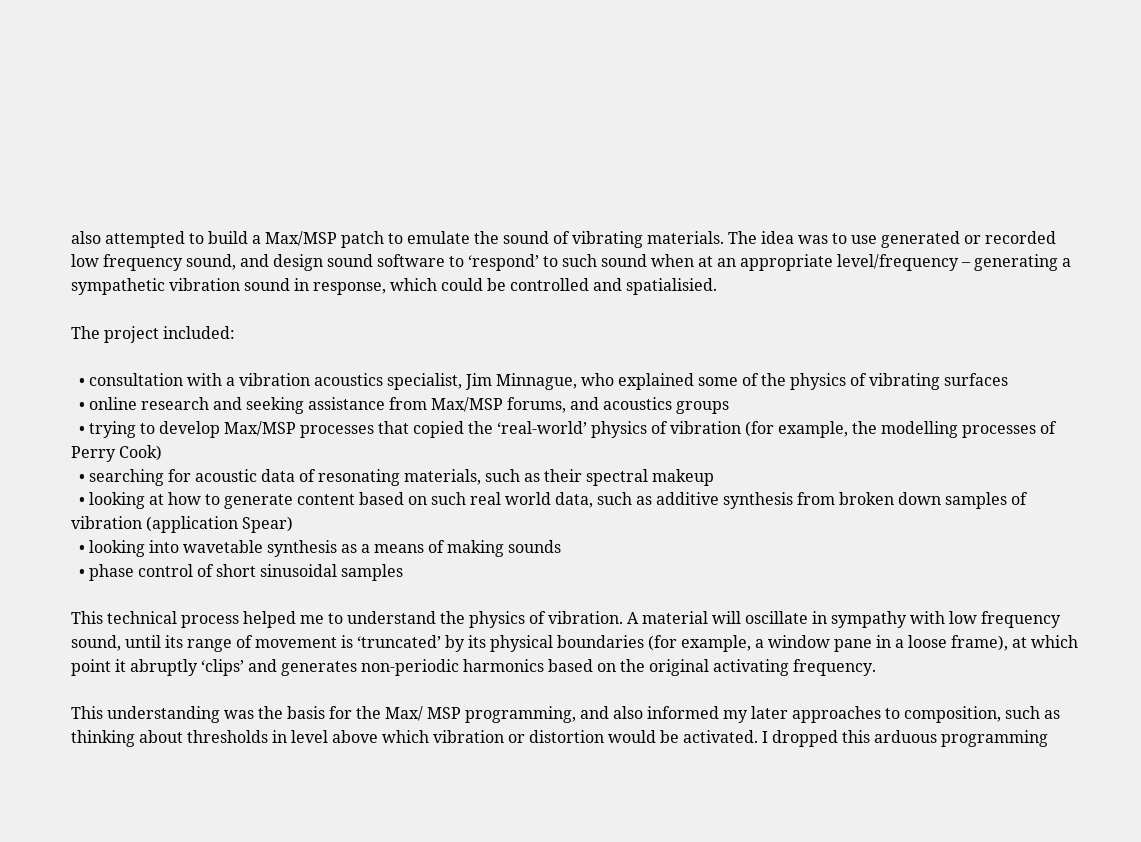also attempted to build a Max/MSP patch to emulate the sound of vibrating materials. The idea was to use generated or recorded low frequency sound, and design sound software to ‘respond’ to such sound when at an appropriate level/frequency – generating a sympathetic vibration sound in response, which could be controlled and spatialisied.

The project included:

  • consultation with a vibration acoustics specialist, Jim Minnague, who explained some of the physics of vibrating surfaces
  • online research and seeking assistance from Max/MSP forums, and acoustics groups
  • trying to develop Max/MSP processes that copied the ‘real-world’ physics of vibration (for example, the modelling processes of Perry Cook)
  • searching for acoustic data of resonating materials, such as their spectral makeup
  • looking at how to generate content based on such real world data, such as additive synthesis from broken down samples of vibration (application Spear)
  • looking into wavetable synthesis as a means of making sounds
  • phase control of short sinusoidal samples

This technical process helped me to understand the physics of vibration. A material will oscillate in sympathy with low frequency sound, until its range of movement is ‘truncated’ by its physical boundaries (for example, a window pane in a loose frame), at which point it abruptly ‘clips’ and generates non-periodic harmonics based on the original activating frequency.

This understanding was the basis for the Max/ MSP programming, and also informed my later approaches to composition, such as thinking about thresholds in level above which vibration or distortion would be activated. I dropped this arduous programming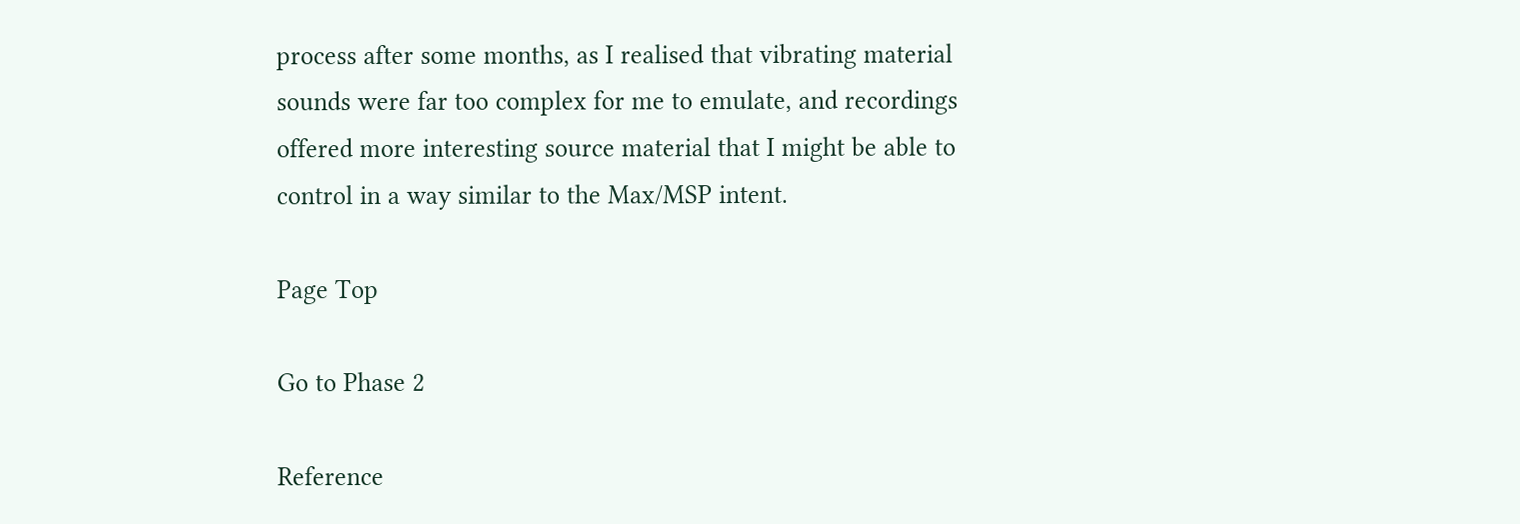process after some months, as I realised that vibrating material sounds were far too complex for me to emulate, and recordings offered more interesting source material that I might be able to control in a way similar to the Max/MSP intent.

Page Top

Go to Phase 2

Reference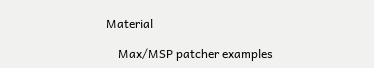Material

    Max/MSP patcher examples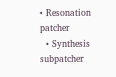• Resonation patcher
  • Synthesis subpatcher